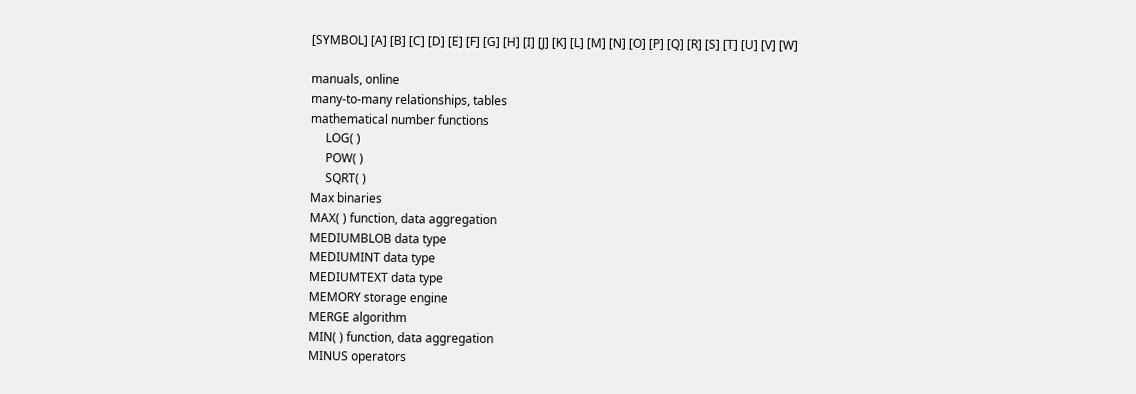[SYMBOL] [A] [B] [C] [D] [E] [F] [G] [H] [I] [J] [K] [L] [M] [N] [O] [P] [Q] [R] [S] [T] [U] [V] [W]

manuals, online
many-to-many relationships, tables
mathematical number functions
     LOG( )
     POW( )
     SQRT( )
Max binaries
MAX( ) function, data aggregation
MEDIUMBLOB data type
MEDIUMINT data type
MEDIUMTEXT data type
MEMORY storage engine
MERGE algorithm
MIN( ) function, data aggregation
MINUS operators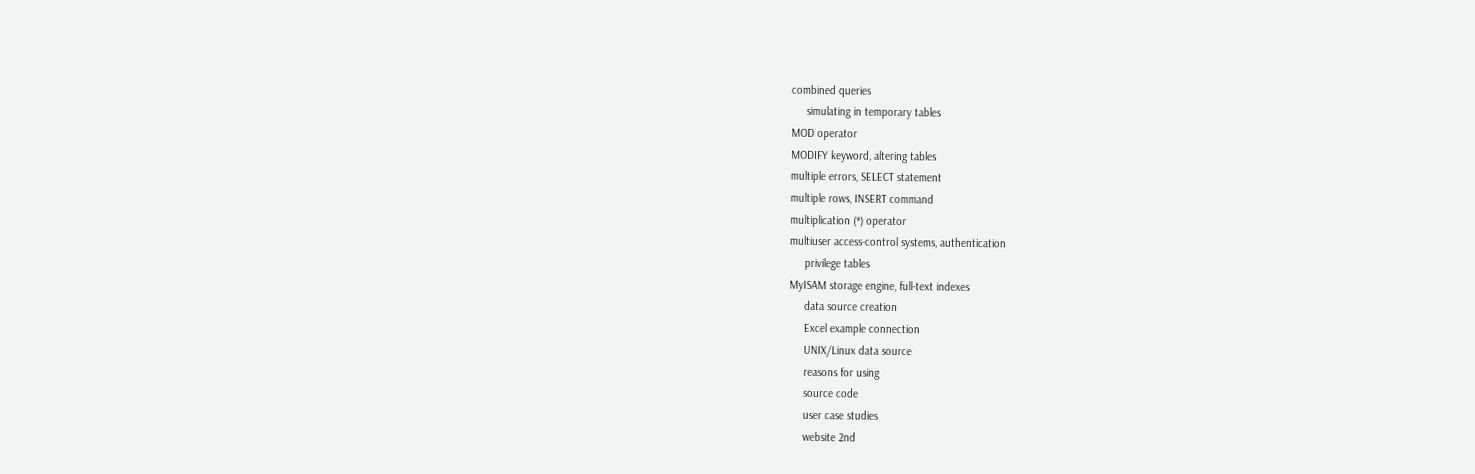combined queries
     simulating in temporary tables
MOD operator
MODIFY keyword, altering tables
multiple errors, SELECT statement
multiple rows, INSERT command
multiplication (*) operator
multiuser access-control systems, authentication
     privilege tables
MyISAM storage engine, full-text indexes
     data source creation
     Excel example connection
     UNIX/Linux data source
     reasons for using
     source code
     user case studies
     website 2nd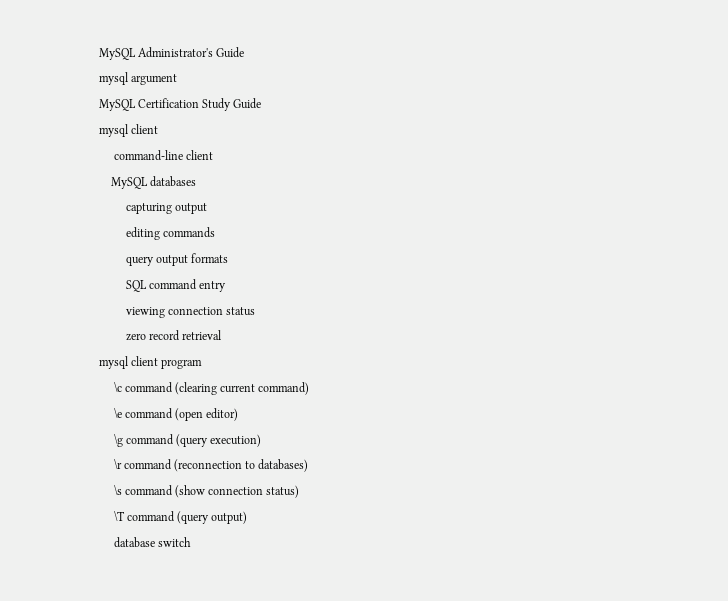MySQL Administrator's Guide
mysql argument
MySQL Certification Study Guide
mysql client
     command-line client
    MySQL databases
         capturing output
         editing commands
         query output formats
         SQL command entry
         viewing connection status
         zero record retrieval
mysql client program
     \c command (clearing current command)
     \e command (open editor)
     \g command (query execution)
     \r command (reconnection to databases)
     \s command (show connection status)
     \T command (query output)
     database switch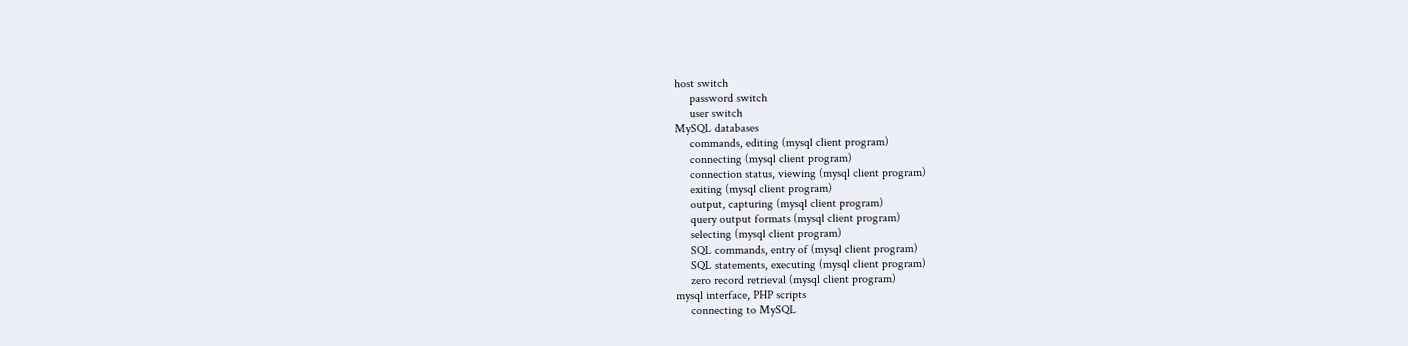host switch
     password switch
     user switch
MySQL databases
     commands, editing (mysql client program)
     connecting (mysql client program)
     connection status, viewing (mysql client program)
     exiting (mysql client program)
     output, capturing (mysql client program)
     query output formats (mysql client program)
     selecting (mysql client program)
     SQL commands, entry of (mysql client program)
     SQL statements, executing (mysql client program)
     zero record retrieval (mysql client program)
mysql interface, PHP scripts
     connecting to MySQL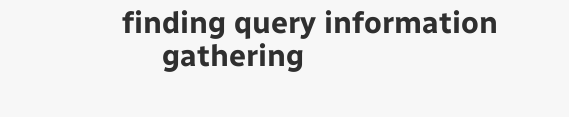finding query information
     gathering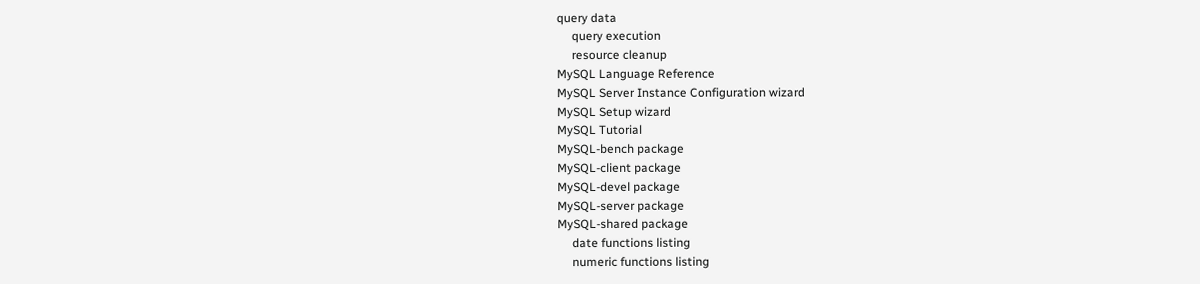query data
     query execution
     resource cleanup
MySQL Language Reference
MySQL Server Instance Configuration wizard
MySQL Setup wizard
MySQL Tutorial
MySQL-bench package
MySQL-client package
MySQL-devel package
MySQL-server package
MySQL-shared package
     date functions listing
     numeric functions listing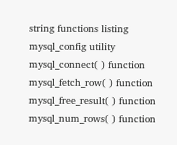string functions listing
mysql_config utility
mysql_connect( ) function
mysql_fetch_row( ) function
mysql_free_result( ) function
mysql_num_rows( ) function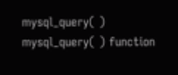mysql_query( )
mysql_query( ) function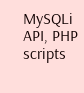MySQLi API, PHP scripts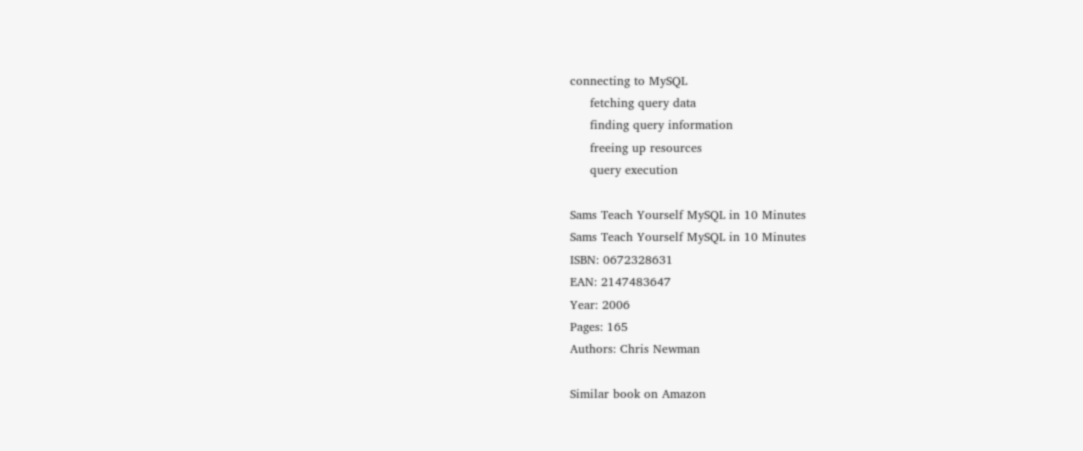connecting to MySQL
     fetching query data
     finding query information
     freeing up resources
     query execution

Sams Teach Yourself MySQL in 10 Minutes
Sams Teach Yourself MySQL in 10 Minutes
ISBN: 0672328631
EAN: 2147483647
Year: 2006
Pages: 165
Authors: Chris Newman

Similar book on Amazon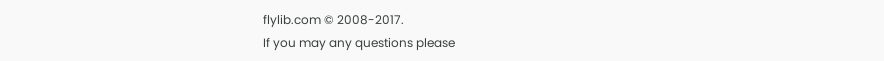flylib.com © 2008-2017.
If you may any questions please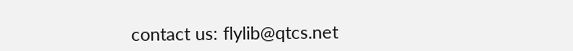contact us: flylib@qtcs.net